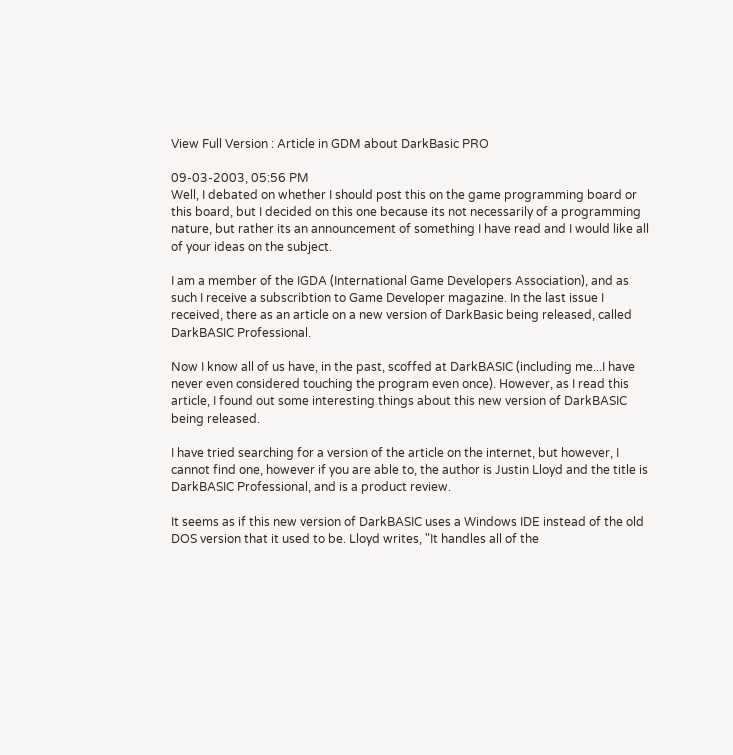View Full Version : Article in GDM about DarkBasic PRO

09-03-2003, 05:56 PM
Well, I debated on whether I should post this on the game programming board or this board, but I decided on this one because its not necessarily of a programming nature, but rather its an announcement of something I have read and I would like all of your ideas on the subject.

I am a member of the IGDA (International Game Developers Association), and as such I receive a subscribtion to Game Developer magazine. In the last issue I received, there as an article on a new version of DarkBasic being released, called DarkBASIC Professional.

Now I know all of us have, in the past, scoffed at DarkBASIC (including me...I have never even considered touching the program even once). However, as I read this article, I found out some interesting things about this new version of DarkBASIC being released.

I have tried searching for a version of the article on the internet, but however, I cannot find one, however if you are able to, the author is Justin Lloyd and the title is DarkBASIC Professional, and is a product review.

It seems as if this new version of DarkBASIC uses a Windows IDE instead of the old DOS version that it used to be. Lloyd writes, "It handles all of the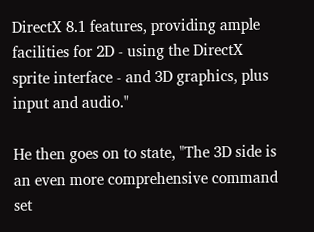DirectX 8.1 features, providing ample facilities for 2D - using the DirectX sprite interface - and 3D graphics, plus input and audio."

He then goes on to state, "The 3D side is an even more comprehensive command set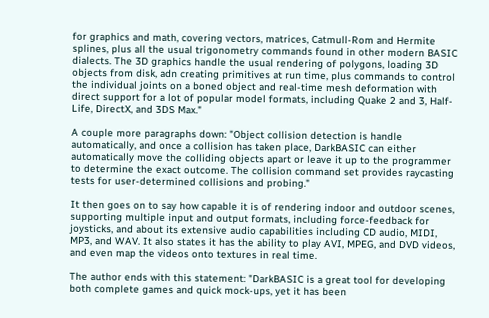for graphics and math, covering vectors, matrices, Catmull-Rom and Hermite splines, plus all the usual trigonometry commands found in other modern BASIC dialects. The 3D graphics handle the usual rendering of polygons, loading 3D objects from disk, adn creating primitives at run time, plus commands to control the individual joints on a boned object and real-time mesh deformation with direct support for a lot of popular model formats, including Quake 2 and 3, Half-Life, DirectX, and 3DS Max."

A couple more paragraphs down: "Object collision detection is handle automatically, and once a collision has taken place, DarkBASIC can either automatically move the colliding objects apart or leave it up to the programmer to determine the exact outcome. The collision command set provides raycasting tests for user-determined collisions and probing."

It then goes on to say how capable it is of rendering indoor and outdoor scenes, supporting multiple input and output formats, including force-feedback for joysticks, and about its extensive audio capabilities including CD audio, MIDI, MP3, and WAV. It also states it has the ability to play AVI, MPEG, and DVD videos, and even map the videos onto textures in real time.

The author ends with this statement: "DarkBASIC is a great tool for developing both complete games and quick mock-ups, yet it has been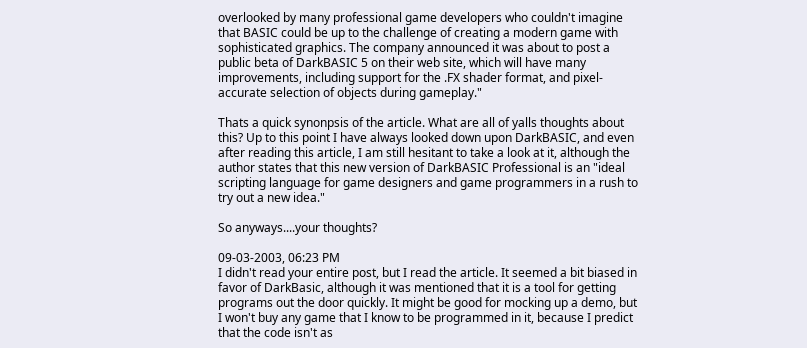overlooked by many professional game developers who couldn't imagine that BASIC could be up to the challenge of creating a modern game with sophisticated graphics. The company announced it was about to post a public beta of DarkBASIC 5 on their web site, which will have many improvements, including support for the .FX shader format, and pixel-accurate selection of objects during gameplay."

Thats a quick synonpsis of the article. What are all of yalls thoughts about this? Up to this point I have always looked down upon DarkBASIC, and even after reading this article, I am still hesitant to take a look at it, although the author states that this new version of DarkBASIC Professional is an "ideal scripting language for game designers and game programmers in a rush to try out a new idea."

So anyways....your thoughts?

09-03-2003, 06:23 PM
I didn't read your entire post, but I read the article. It seemed a bit biased in favor of DarkBasic, although it was mentioned that it is a tool for getting programs out the door quickly. It might be good for mocking up a demo, but I won't buy any game that I know to be programmed in it, because I predict that the code isn't as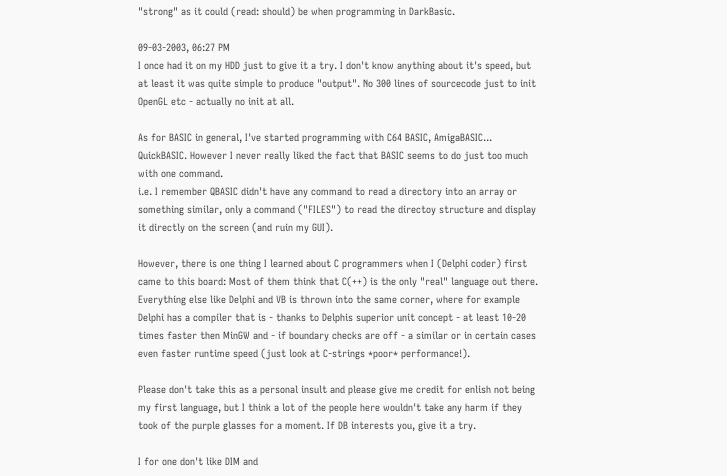"strong" as it could (read: should) be when programming in DarkBasic.

09-03-2003, 06:27 PM
I once had it on my HDD just to give it a try. I don't know anything about it's speed, but at least it was quite simple to produce "output". No 300 lines of sourcecode just to init OpenGL etc - actually no init at all.

As for BASIC in general, I've started programming with C64 BASIC, AmigaBASIC... QuickBASIC. However I never really liked the fact that BASIC seems to do just too much with one command.
i.e. I remember QBASIC didn't have any command to read a directory into an array or something similar, only a command ("FILES") to read the directoy structure and display it directly on the screen (and ruin my GUI).

However, there is one thing I learned about C programmers when I (Delphi coder) first came to this board: Most of them think that C(++) is the only "real" language out there. Everything else like Delphi and VB is thrown into the same corner, where for example Delphi has a compiler that is - thanks to Delphis superior unit concept - at least 10-20 times faster then MinGW and - if boundary checks are off - a similar or in certain cases even faster runtime speed (just look at C-strings *poor* performance!).

Please don't take this as a personal insult and please give me credit for enlish not being my first language, but I think a lot of the people here wouldn't take any harm if they took of the purple glasses for a moment. If DB interests you, give it a try.

I for one don't like DIM and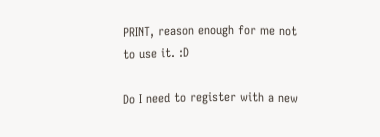PRINT, reason enough for me not to use it. :D

Do I need to register with a new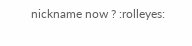nickname now ? :rolleyes: